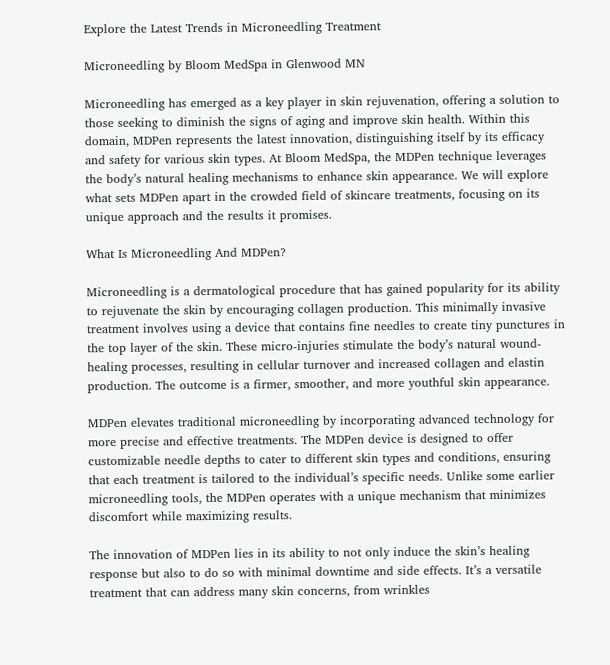Explore the Latest Trends in Microneedling Treatment

Microneedling by Bloom MedSpa in Glenwood MN

Microneedling has emerged as a key player in skin rejuvenation, offering a solution to those seeking to diminish the signs of aging and improve skin health. Within this domain, MDPen represents the latest innovation, distinguishing itself by its efficacy and safety for various skin types. At Bloom MedSpa, the MDPen technique leverages the body’s natural healing mechanisms to enhance skin appearance. We will explore what sets MDPen apart in the crowded field of skincare treatments, focusing on its unique approach and the results it promises.

What Is Microneedling And MDPen?

Microneedling is a dermatological procedure that has gained popularity for its ability to rejuvenate the skin by encouraging collagen production. This minimally invasive treatment involves using a device that contains fine needles to create tiny punctures in the top layer of the skin. These micro-injuries stimulate the body’s natural wound-healing processes, resulting in cellular turnover and increased collagen and elastin production. The outcome is a firmer, smoother, and more youthful skin appearance.

MDPen elevates traditional microneedling by incorporating advanced technology for more precise and effective treatments. The MDPen device is designed to offer customizable needle depths to cater to different skin types and conditions, ensuring that each treatment is tailored to the individual’s specific needs. Unlike some earlier microneedling tools, the MDPen operates with a unique mechanism that minimizes discomfort while maximizing results.

The innovation of MDPen lies in its ability to not only induce the skin’s healing response but also to do so with minimal downtime and side effects. It’s a versatile treatment that can address many skin concerns, from wrinkles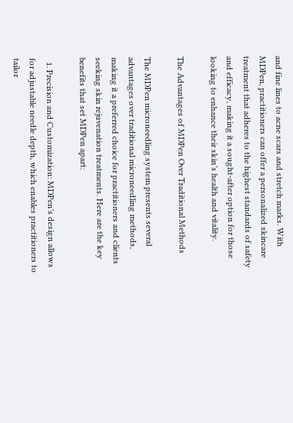and fine lines to acne scars and stretch marks. With MDPen, practitioners can offer a personalized skincare treatment that adheres to the highest standards of safety and efficacy, making it a sought-after option for those looking to enhance their skin’s health and vitality.

The Advantages of MDPen Over Traditional Methods

The MDPen microneedling system presents several advantages over traditional microneedling methods, making it a preferred choice for practitioners and clients seeking skin rejuvenation treatments. Here are the key benefits that set MDPen apart:

  1. Precision and Customization: MDPen’s design allows for adjustable needle depth, which enables practitioners to tailor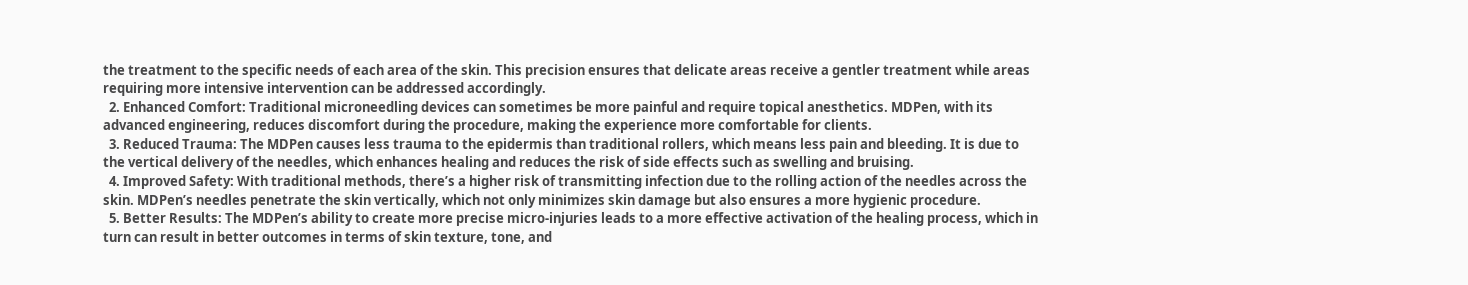the treatment to the specific needs of each area of the skin. This precision ensures that delicate areas receive a gentler treatment while areas requiring more intensive intervention can be addressed accordingly.
  2. Enhanced Comfort: Traditional microneedling devices can sometimes be more painful and require topical anesthetics. MDPen, with its advanced engineering, reduces discomfort during the procedure, making the experience more comfortable for clients.
  3. Reduced Trauma: The MDPen causes less trauma to the epidermis than traditional rollers, which means less pain and bleeding. It is due to the vertical delivery of the needles, which enhances healing and reduces the risk of side effects such as swelling and bruising.
  4. Improved Safety: With traditional methods, there’s a higher risk of transmitting infection due to the rolling action of the needles across the skin. MDPen’s needles penetrate the skin vertically, which not only minimizes skin damage but also ensures a more hygienic procedure.
  5. Better Results: The MDPen’s ability to create more precise micro-injuries leads to a more effective activation of the healing process, which in turn can result in better outcomes in terms of skin texture, tone, and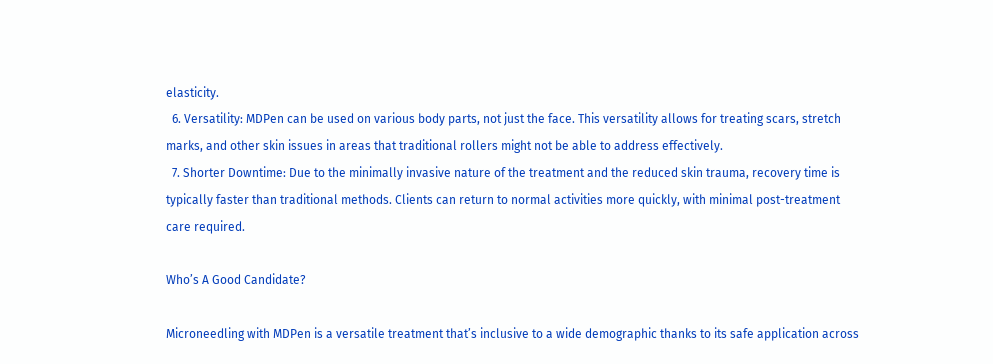elasticity.
  6. Versatility: MDPen can be used on various body parts, not just the face. This versatility allows for treating scars, stretch marks, and other skin issues in areas that traditional rollers might not be able to address effectively.
  7. Shorter Downtime: Due to the minimally invasive nature of the treatment and the reduced skin trauma, recovery time is typically faster than traditional methods. Clients can return to normal activities more quickly, with minimal post-treatment care required.

Who’s A Good Candidate?

Microneedling with MDPen is a versatile treatment that’s inclusive to a wide demographic thanks to its safe application across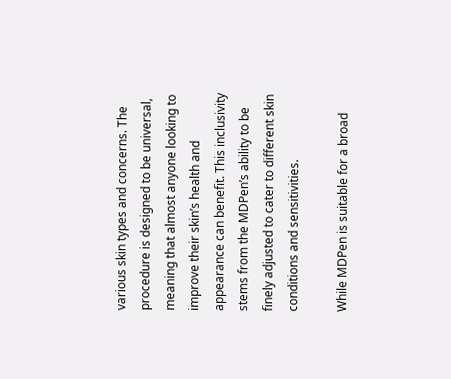various skin types and concerns. The procedure is designed to be universal, meaning that almost anyone looking to improve their skin’s health and appearance can benefit. This inclusivity stems from the MDPen’s ability to be finely adjusted to cater to different skin conditions and sensitivities.

While MDPen is suitable for a broad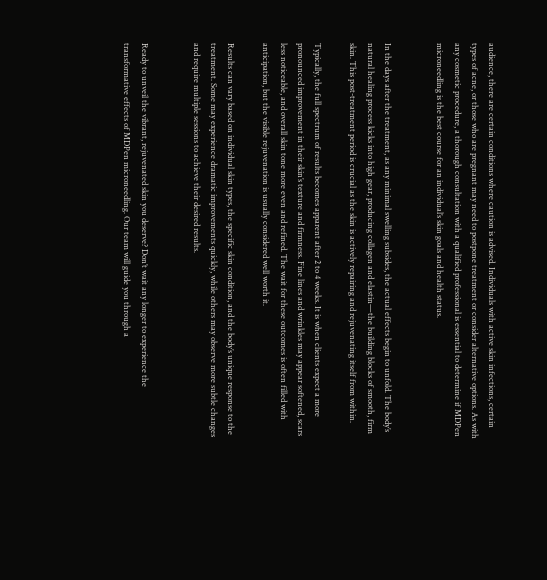audience, there are certain conditions where caution is advised. Individuals with active skin infections, certain types of acne, or those who are pregnant may need to postpone treatment or consider alternative options. As with any cosmetic procedure, a thorough consultation with a qualified professional is essential to determine if MDPen microneedling is the best course for an individual’s skin goals and health status.


In the days after the treatment, as any minimal swelling subsides, the actual effects begin to unfold. The body’s natural healing process kicks into high gear, producing collagen and elastin—the building blocks of smooth, firm skin. This post-treatment period is crucial as the skin is actively repairing and rejuvenating itself from within.

Typically, the full spectrum of results becomes apparent after 2 to 4 weeks. It is when clients expect a more pronounced improvement in their skin’s texture and firmness. Fine lines and wrinkles may appear softened, scars less noticeable, and overall skin tone more even and refined. The wait for these outcomes is often filled with anticipation, but the visible rejuvenation is usually considered well worth it.

Results can vary based on individual skin types, the specific skin condition, and the body’s unique response to the treatment. Some may experience dramatic improvements quickly, while others may observe more subtle changes and require multiple sessions to achieve their desired results.


Ready to unveil the vibrant, rejuvenated skin you deserve? Don’t wait any longer to experience the transformative effects of MDPen microneedling. Our team will guide you through a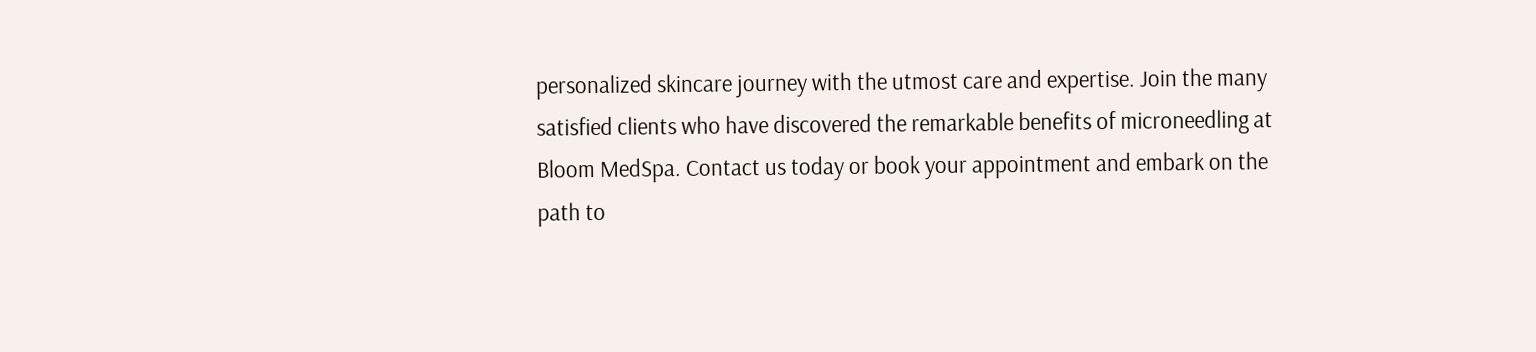personalized skincare journey with the utmost care and expertise. Join the many satisfied clients who have discovered the remarkable benefits of microneedling at Bloom MedSpa. Contact us today or book your appointment and embark on the path to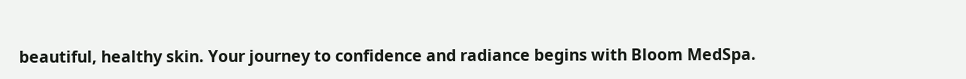beautiful, healthy skin. Your journey to confidence and radiance begins with Bloom MedSpa.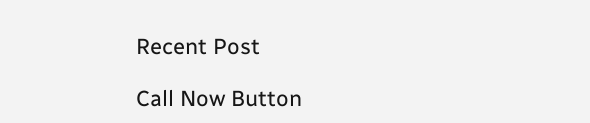Recent Post

Call Now Button